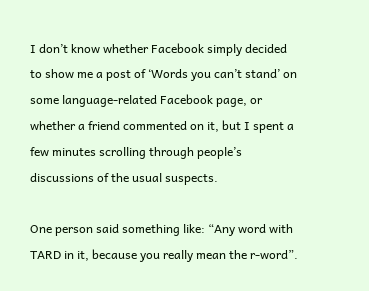I don’t know whether Facebook simply decided to show me a post of ‘Words you can’t stand’ on some language-related Facebook page, or whether a friend commented on it, but I spent a few minutes scrolling through people’s discussions of the usual suspects.

One person said something like: “Any word with TARD in it, because you really mean the r-word”.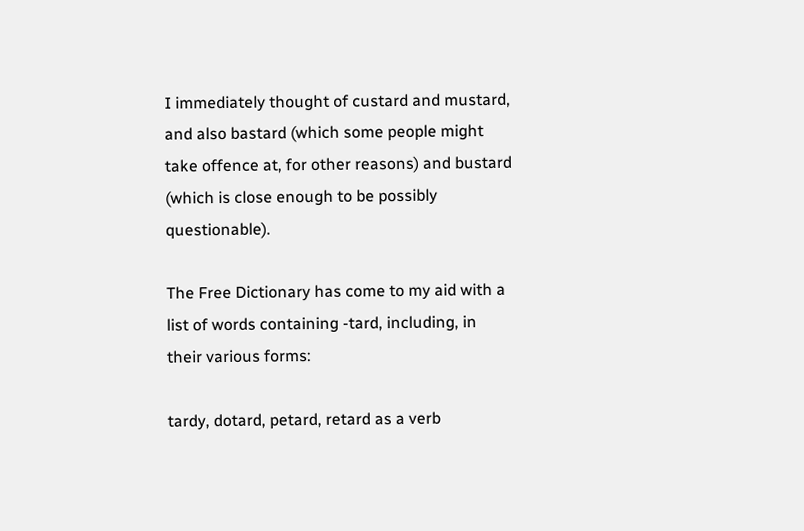I immediately thought of custard and mustard, and also bastard (which some people might take offence at, for other reasons) and bustard (which is close enough to be possibly questionable).

The Free Dictionary has come to my aid with a list of words containing -tard, including, in their various forms:

tardy, dotard, petard, retard as a verb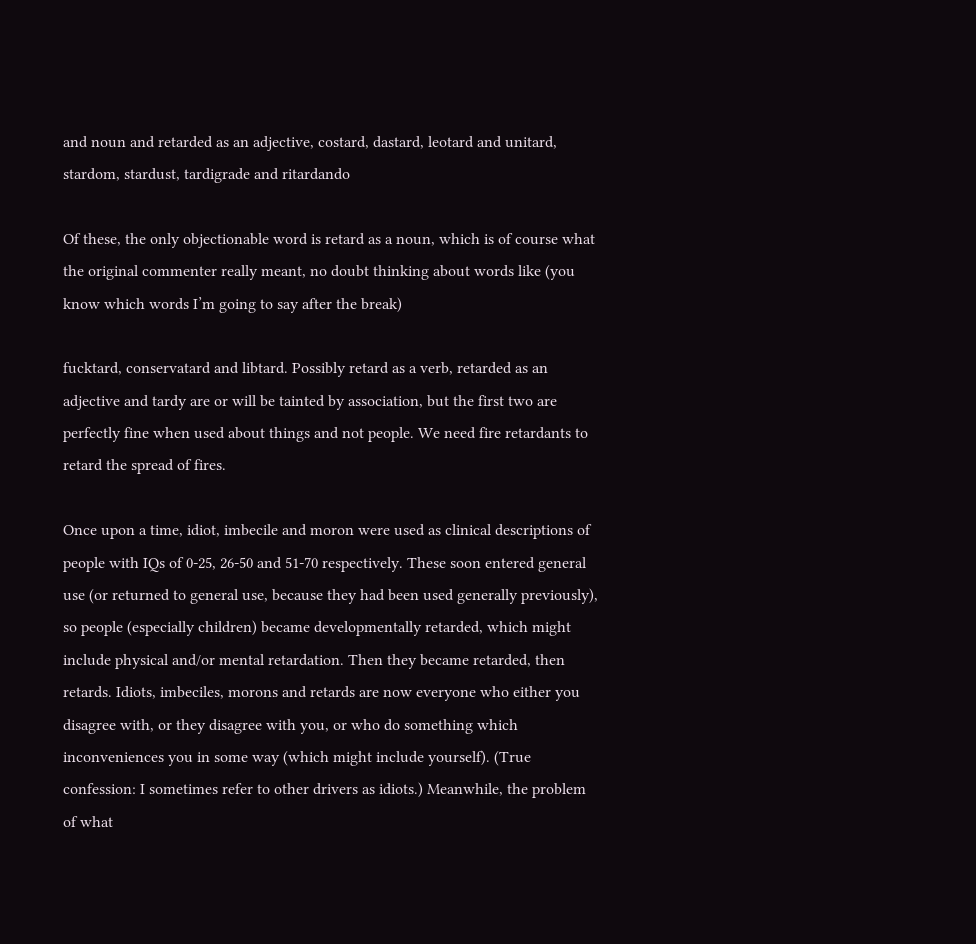and noun and retarded as an adjective, costard, dastard, leotard and unitard, stardom, stardust, tardigrade and ritardando

Of these, the only objectionable word is retard as a noun, which is of course what the original commenter really meant, no doubt thinking about words like (you know which words I’m going to say after the break)

fucktard, conservatard and libtard. Possibly retard as a verb, retarded as an adjective and tardy are or will be tainted by association, but the first two are perfectly fine when used about things and not people. We need fire retardants to retard the spread of fires.

Once upon a time, idiot, imbecile and moron were used as clinical descriptions of people with IQs of 0-25, 26-50 and 51-70 respectively. These soon entered general use (or returned to general use, because they had been used generally previously), so people (especially children) became developmentally retarded, which might include physical and/or mental retardation. Then they became retarded, then retards. Idiots, imbeciles, morons and retards are now everyone who either you disagree with, or they disagree with you, or who do something which inconveniences you in some way (which might include yourself). (True confession: I sometimes refer to other drivers as idiots.) Meanwhile, the problem of what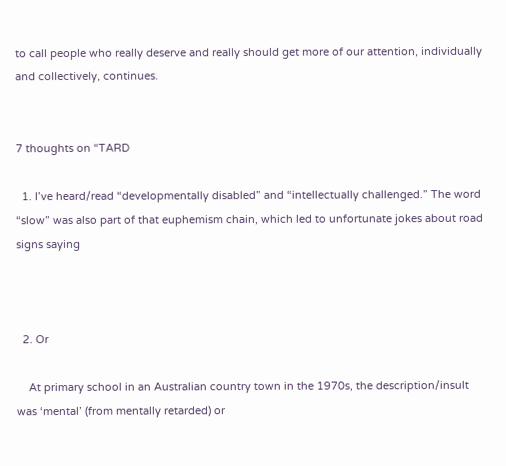to call people who really deserve and really should get more of our attention, individually and collectively, continues.


7 thoughts on “TARD

  1. I’ve heard/read “developmentally disabled” and “intellectually challenged.” The word “slow” was also part of that euphemism chain, which led to unfortunate jokes about road signs saying



  2. Or

    At primary school in an Australian country town in the 1970s, the description/insult was ‘mental’ (from mentally retarded) or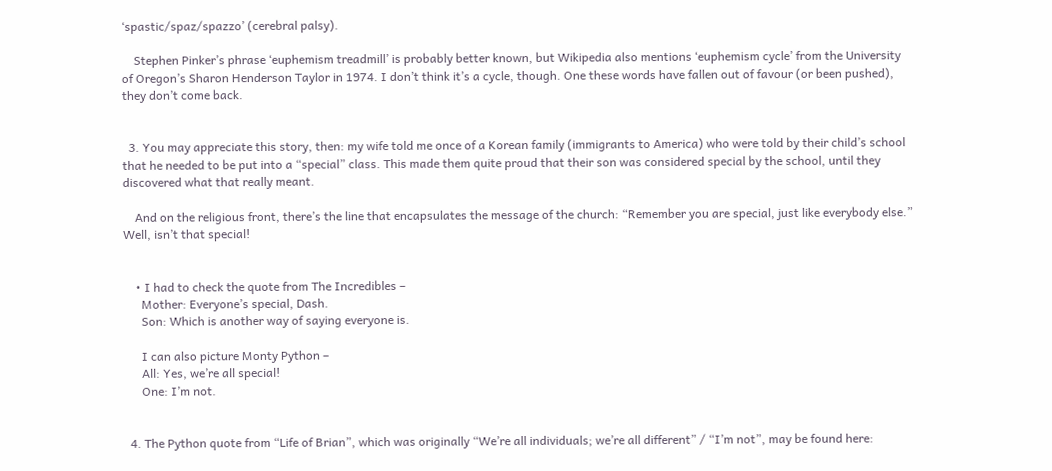‘spastic/spaz/spazzo’ (cerebral palsy).

    Stephen Pinker’s phrase ‘euphemism treadmill’ is probably better known, but Wikipedia also mentions ‘euphemism cycle’ from the University of Oregon’s Sharon Henderson Taylor in 1974. I don’t think it’s a cycle, though. One these words have fallen out of favour (or been pushed), they don’t come back.


  3. You may appreciate this story, then: my wife told me once of a Korean family (immigrants to America) who were told by their child’s school that he needed to be put into a “special” class. This made them quite proud that their son was considered special by the school, until they discovered what that really meant.

    And on the religious front, there’s the line that encapsulates the message of the church: “Remember you are special, just like everybody else.” Well, isn’t that special!


    • I had to check the quote from The Incredibles –
      Mother: Everyone’s special, Dash.
      Son: Which is another way of saying everyone is.

      I can also picture Monty Python –
      All: Yes, we’re all special!
      One: I’m not.


  4. The Python quote from “Life of Brian”, which was originally “We’re all individuals; we’re all different” / “I’m not”, may be found here: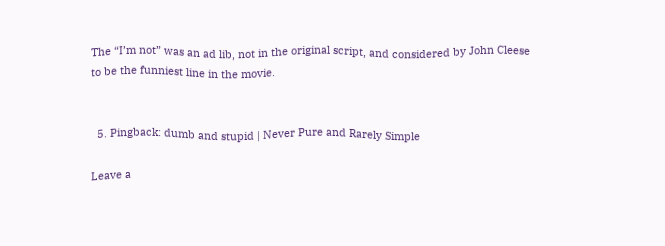The “I’m not” was an ad lib, not in the original script, and considered by John Cleese to be the funniest line in the movie.


  5. Pingback: dumb and stupid | Never Pure and Rarely Simple

Leave a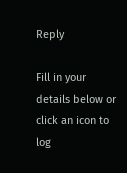Reply

Fill in your details below or click an icon to log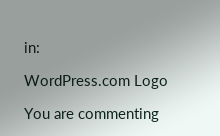in:

WordPress.com Logo

You are commenting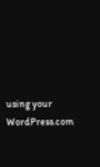using your WordPress.com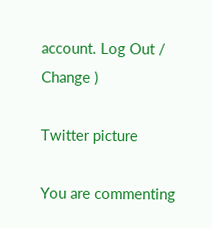account. Log Out /  Change )

Twitter picture

You are commenting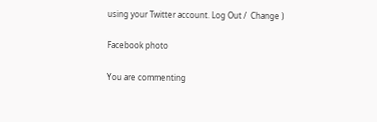using your Twitter account. Log Out /  Change )

Facebook photo

You are commenting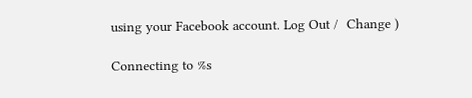using your Facebook account. Log Out /  Change )

Connecting to %s